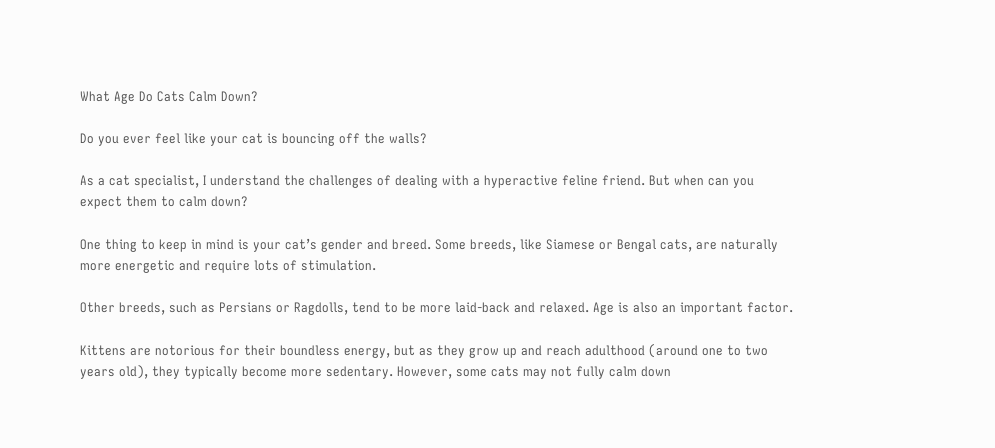What Age Do Cats Calm Down?

Do you ever feel like your cat is bouncing off the walls?

As a cat specialist, I understand the challenges of dealing with a hyperactive feline friend. But when can you expect them to calm down?

One thing to keep in mind is your cat’s gender and breed. Some breeds, like Siamese or Bengal cats, are naturally more energetic and require lots of stimulation.

Other breeds, such as Persians or Ragdolls, tend to be more laid-back and relaxed. Age is also an important factor.

Kittens are notorious for their boundless energy, but as they grow up and reach adulthood (around one to two years old), they typically become more sedentary. However, some cats may not fully calm down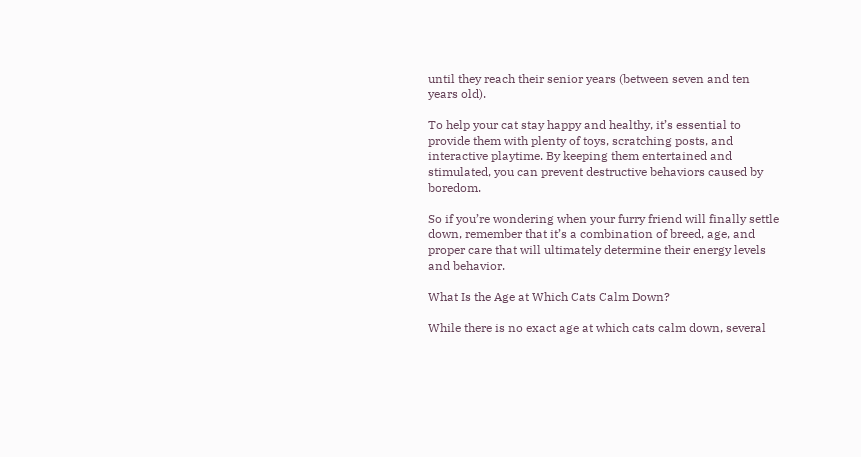until they reach their senior years (between seven and ten years old).

To help your cat stay happy and healthy, it’s essential to provide them with plenty of toys, scratching posts, and interactive playtime. By keeping them entertained and stimulated, you can prevent destructive behaviors caused by boredom.

So if you’re wondering when your furry friend will finally settle down, remember that it’s a combination of breed, age, and proper care that will ultimately determine their energy levels and behavior.

What Is the Age at Which Cats Calm Down?

While there is no exact age at which cats calm down, several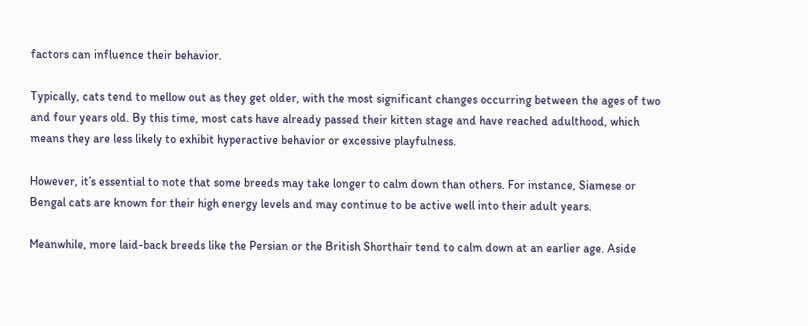factors can influence their behavior.

Typically, cats tend to mellow out as they get older, with the most significant changes occurring between the ages of two and four years old. By this time, most cats have already passed their kitten stage and have reached adulthood, which means they are less likely to exhibit hyperactive behavior or excessive playfulness.

However, it’s essential to note that some breeds may take longer to calm down than others. For instance, Siamese or Bengal cats are known for their high energy levels and may continue to be active well into their adult years.

Meanwhile, more laid-back breeds like the Persian or the British Shorthair tend to calm down at an earlier age. Aside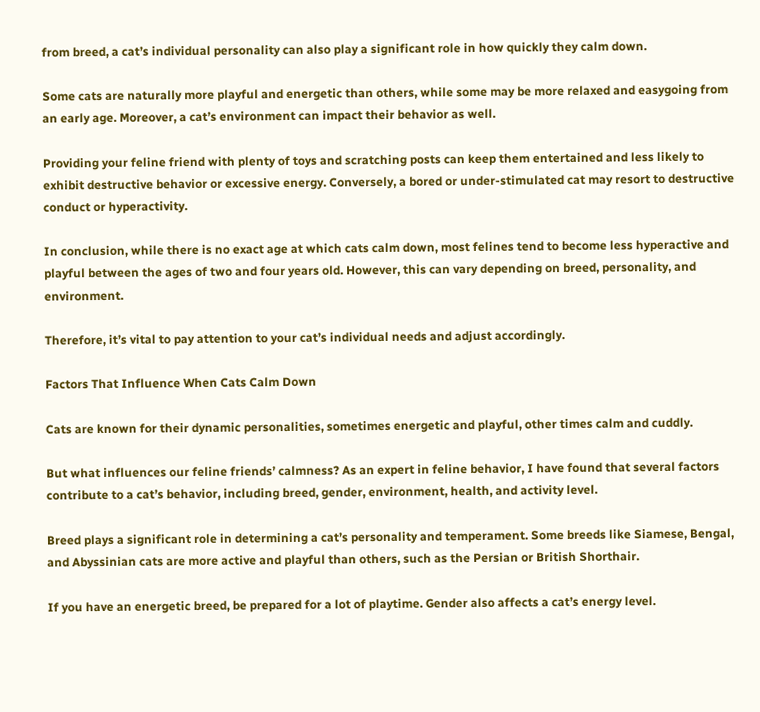from breed, a cat’s individual personality can also play a significant role in how quickly they calm down.

Some cats are naturally more playful and energetic than others, while some may be more relaxed and easygoing from an early age. Moreover, a cat’s environment can impact their behavior as well.

Providing your feline friend with plenty of toys and scratching posts can keep them entertained and less likely to exhibit destructive behavior or excessive energy. Conversely, a bored or under-stimulated cat may resort to destructive conduct or hyperactivity.

In conclusion, while there is no exact age at which cats calm down, most felines tend to become less hyperactive and playful between the ages of two and four years old. However, this can vary depending on breed, personality, and environment.

Therefore, it’s vital to pay attention to your cat’s individual needs and adjust accordingly.

Factors That Influence When Cats Calm Down

Cats are known for their dynamic personalities, sometimes energetic and playful, other times calm and cuddly.

But what influences our feline friends’ calmness? As an expert in feline behavior, I have found that several factors contribute to a cat’s behavior, including breed, gender, environment, health, and activity level.

Breed plays a significant role in determining a cat’s personality and temperament. Some breeds like Siamese, Bengal, and Abyssinian cats are more active and playful than others, such as the Persian or British Shorthair.

If you have an energetic breed, be prepared for a lot of playtime. Gender also affects a cat’s energy level.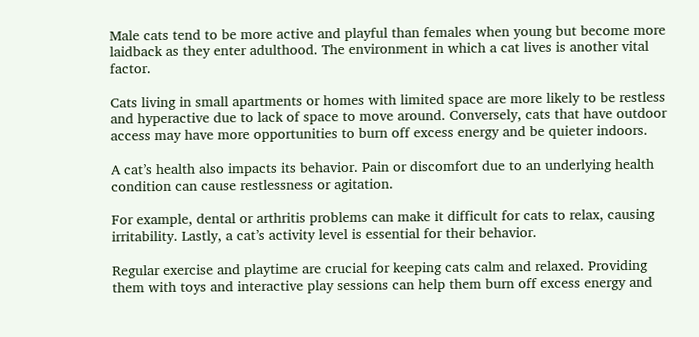Male cats tend to be more active and playful than females when young but become more laidback as they enter adulthood. The environment in which a cat lives is another vital factor.

Cats living in small apartments or homes with limited space are more likely to be restless and hyperactive due to lack of space to move around. Conversely, cats that have outdoor access may have more opportunities to burn off excess energy and be quieter indoors.

A cat’s health also impacts its behavior. Pain or discomfort due to an underlying health condition can cause restlessness or agitation.

For example, dental or arthritis problems can make it difficult for cats to relax, causing irritability. Lastly, a cat’s activity level is essential for their behavior.

Regular exercise and playtime are crucial for keeping cats calm and relaxed. Providing them with toys and interactive play sessions can help them burn off excess energy and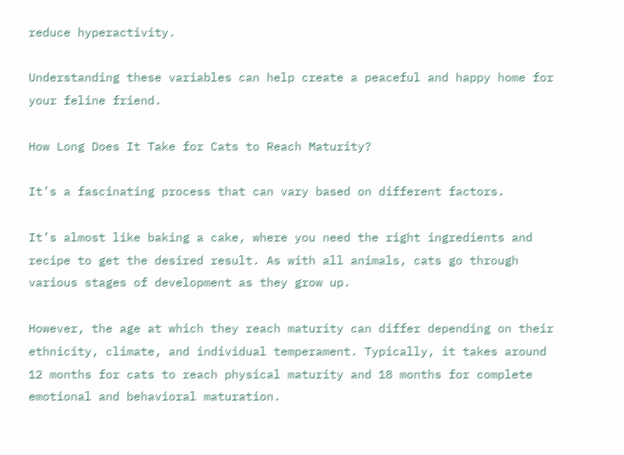reduce hyperactivity.

Understanding these variables can help create a peaceful and happy home for your feline friend.

How Long Does It Take for Cats to Reach Maturity?

It’s a fascinating process that can vary based on different factors.

It’s almost like baking a cake, where you need the right ingredients and recipe to get the desired result. As with all animals, cats go through various stages of development as they grow up.

However, the age at which they reach maturity can differ depending on their ethnicity, climate, and individual temperament. Typically, it takes around 12 months for cats to reach physical maturity and 18 months for complete emotional and behavioral maturation.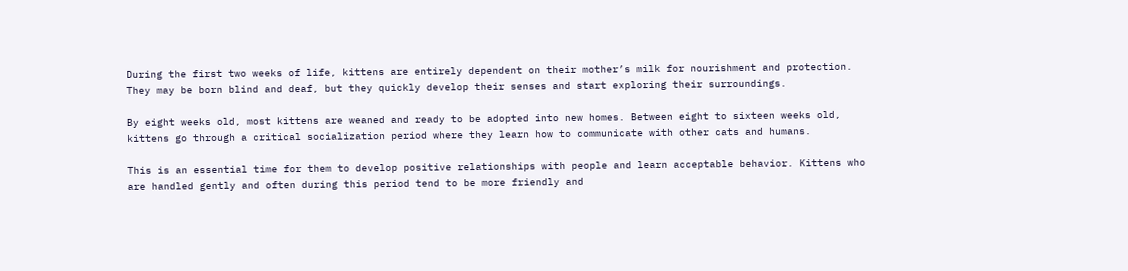During the first two weeks of life, kittens are entirely dependent on their mother’s milk for nourishment and protection. They may be born blind and deaf, but they quickly develop their senses and start exploring their surroundings.

By eight weeks old, most kittens are weaned and ready to be adopted into new homes. Between eight to sixteen weeks old, kittens go through a critical socialization period where they learn how to communicate with other cats and humans.

This is an essential time for them to develop positive relationships with people and learn acceptable behavior. Kittens who are handled gently and often during this period tend to be more friendly and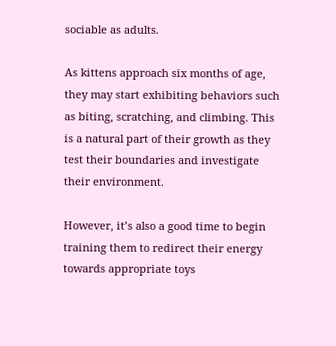sociable as adults.

As kittens approach six months of age, they may start exhibiting behaviors such as biting, scratching, and climbing. This is a natural part of their growth as they test their boundaries and investigate their environment.

However, it’s also a good time to begin training them to redirect their energy towards appropriate toys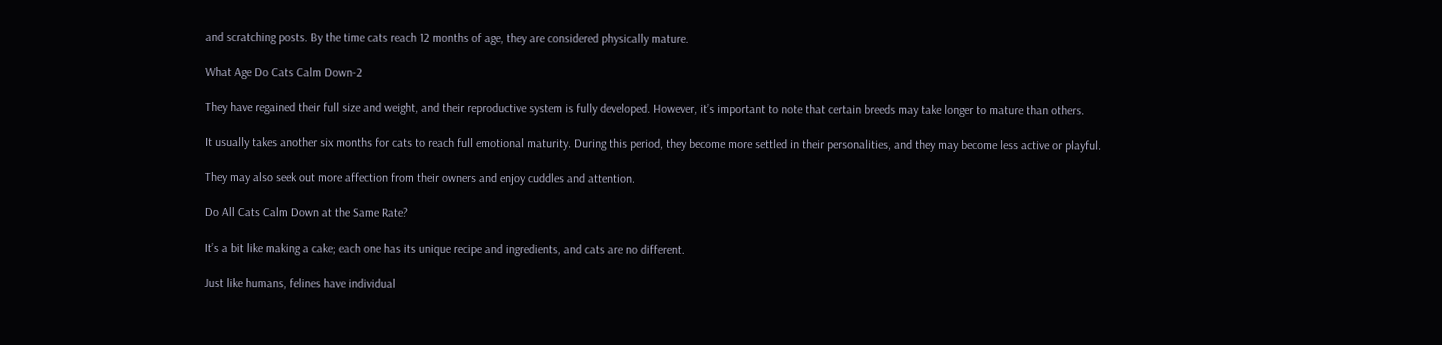and scratching posts. By the time cats reach 12 months of age, they are considered physically mature.

What Age Do Cats Calm Down-2

They have regained their full size and weight, and their reproductive system is fully developed. However, it’s important to note that certain breeds may take longer to mature than others.

It usually takes another six months for cats to reach full emotional maturity. During this period, they become more settled in their personalities, and they may become less active or playful.

They may also seek out more affection from their owners and enjoy cuddles and attention.

Do All Cats Calm Down at the Same Rate?

It’s a bit like making a cake; each one has its unique recipe and ingredients, and cats are no different.

Just like humans, felines have individual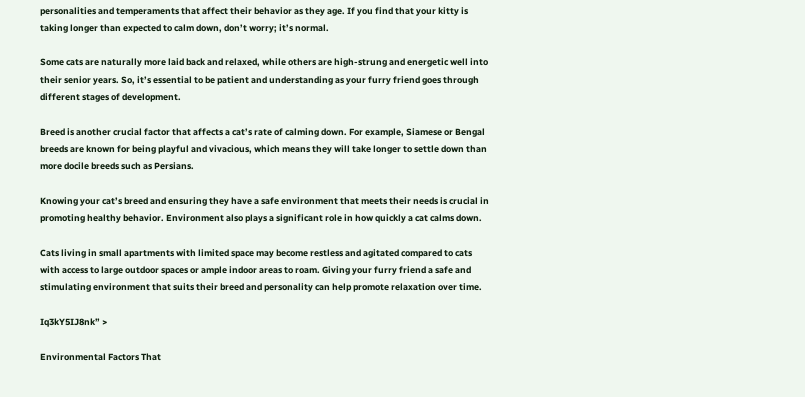personalities and temperaments that affect their behavior as they age. If you find that your kitty is taking longer than expected to calm down, don’t worry; it’s normal.

Some cats are naturally more laid back and relaxed, while others are high-strung and energetic well into their senior years. So, it’s essential to be patient and understanding as your furry friend goes through different stages of development.

Breed is another crucial factor that affects a cat’s rate of calming down. For example, Siamese or Bengal breeds are known for being playful and vivacious, which means they will take longer to settle down than more docile breeds such as Persians.

Knowing your cat’s breed and ensuring they have a safe environment that meets their needs is crucial in promoting healthy behavior. Environment also plays a significant role in how quickly a cat calms down.

Cats living in small apartments with limited space may become restless and agitated compared to cats with access to large outdoor spaces or ample indoor areas to roam. Giving your furry friend a safe and stimulating environment that suits their breed and personality can help promote relaxation over time.

Iq3kY5IJ8nk” >

Environmental Factors That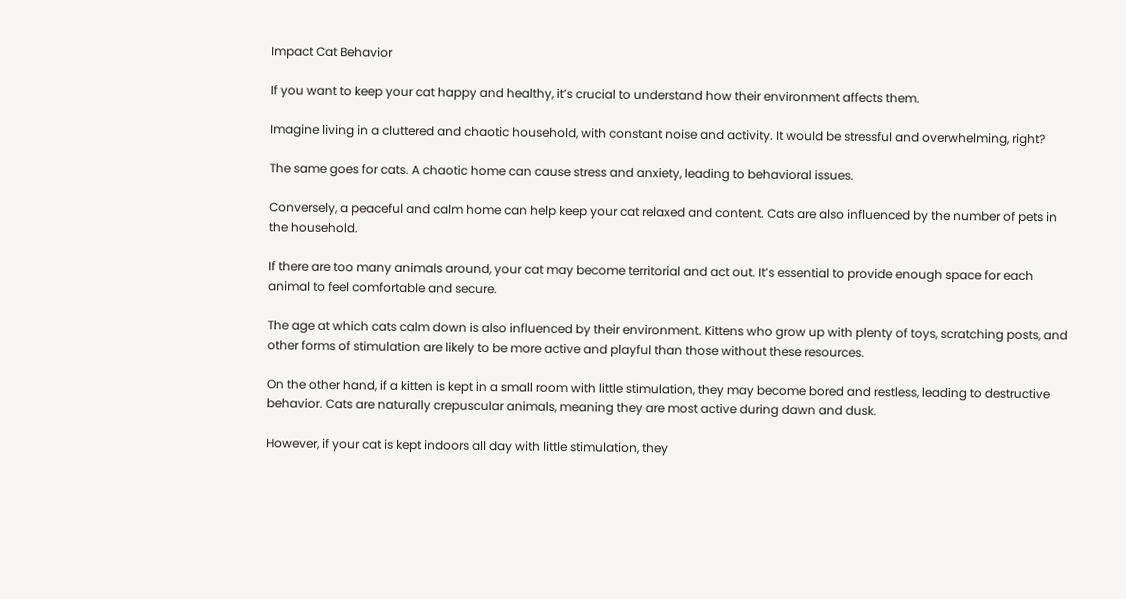Impact Cat Behavior

If you want to keep your cat happy and healthy, it’s crucial to understand how their environment affects them.

Imagine living in a cluttered and chaotic household, with constant noise and activity. It would be stressful and overwhelming, right?

The same goes for cats. A chaotic home can cause stress and anxiety, leading to behavioral issues.

Conversely, a peaceful and calm home can help keep your cat relaxed and content. Cats are also influenced by the number of pets in the household.

If there are too many animals around, your cat may become territorial and act out. It’s essential to provide enough space for each animal to feel comfortable and secure.

The age at which cats calm down is also influenced by their environment. Kittens who grow up with plenty of toys, scratching posts, and other forms of stimulation are likely to be more active and playful than those without these resources.

On the other hand, if a kitten is kept in a small room with little stimulation, they may become bored and restless, leading to destructive behavior. Cats are naturally crepuscular animals, meaning they are most active during dawn and dusk.

However, if your cat is kept indoors all day with little stimulation, they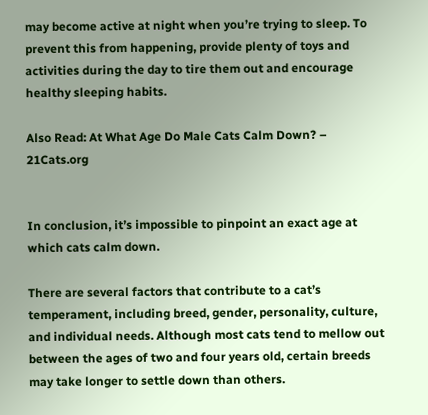may become active at night when you’re trying to sleep. To prevent this from happening, provide plenty of toys and activities during the day to tire them out and encourage healthy sleeping habits.

Also Read: At What Age Do Male Cats Calm Down? – 21Cats.org


In conclusion, it’s impossible to pinpoint an exact age at which cats calm down.

There are several factors that contribute to a cat’s temperament, including breed, gender, personality, culture, and individual needs. Although most cats tend to mellow out between the ages of two and four years old, certain breeds may take longer to settle down than others.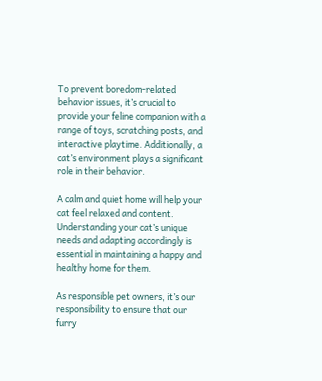To prevent boredom-related behavior issues, it’s crucial to provide your feline companion with a range of toys, scratching posts, and interactive playtime. Additionally, a cat’s environment plays a significant role in their behavior.

A calm and quiet home will help your cat feel relaxed and content. Understanding your cat’s unique needs and adapting accordingly is essential in maintaining a happy and healthy home for them.

As responsible pet owners, it’s our responsibility to ensure that our furry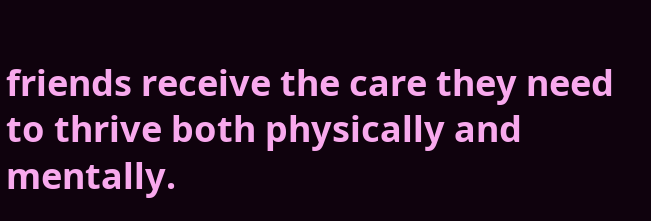friends receive the care they need to thrive both physically and mentally.